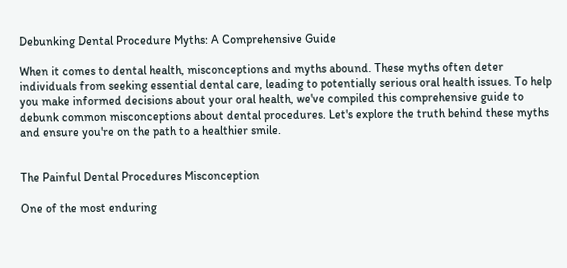Debunking Dental Procedure Myths: A Comprehensive Guide

When it comes to dental health, misconceptions and myths abound. These myths often deter individuals from seeking essential dental care, leading to potentially serious oral health issues. To help you make informed decisions about your oral health, we've compiled this comprehensive guide to debunk common misconceptions about dental procedures. Let's explore the truth behind these myths and ensure you're on the path to a healthier smile.


The Painful Dental Procedures Misconception

One of the most enduring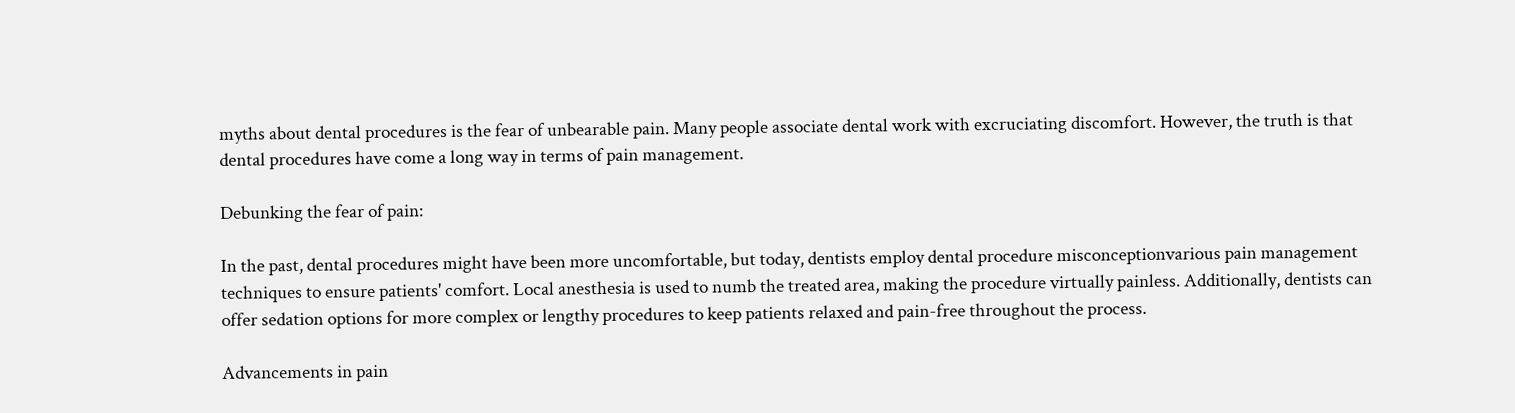myths about dental procedures is the fear of unbearable pain. Many people associate dental work with excruciating discomfort. However, the truth is that dental procedures have come a long way in terms of pain management.

Debunking the fear of pain:

In the past, dental procedures might have been more uncomfortable, but today, dentists employ dental procedure misconceptionvarious pain management techniques to ensure patients' comfort. Local anesthesia is used to numb the treated area, making the procedure virtually painless. Additionally, dentists can offer sedation options for more complex or lengthy procedures to keep patients relaxed and pain-free throughout the process.

Advancements in pain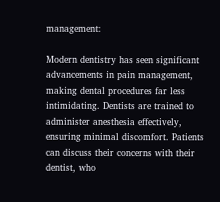management:

Modern dentistry has seen significant advancements in pain management, making dental procedures far less intimidating. Dentists are trained to administer anesthesia effectively, ensuring minimal discomfort. Patients can discuss their concerns with their dentist, who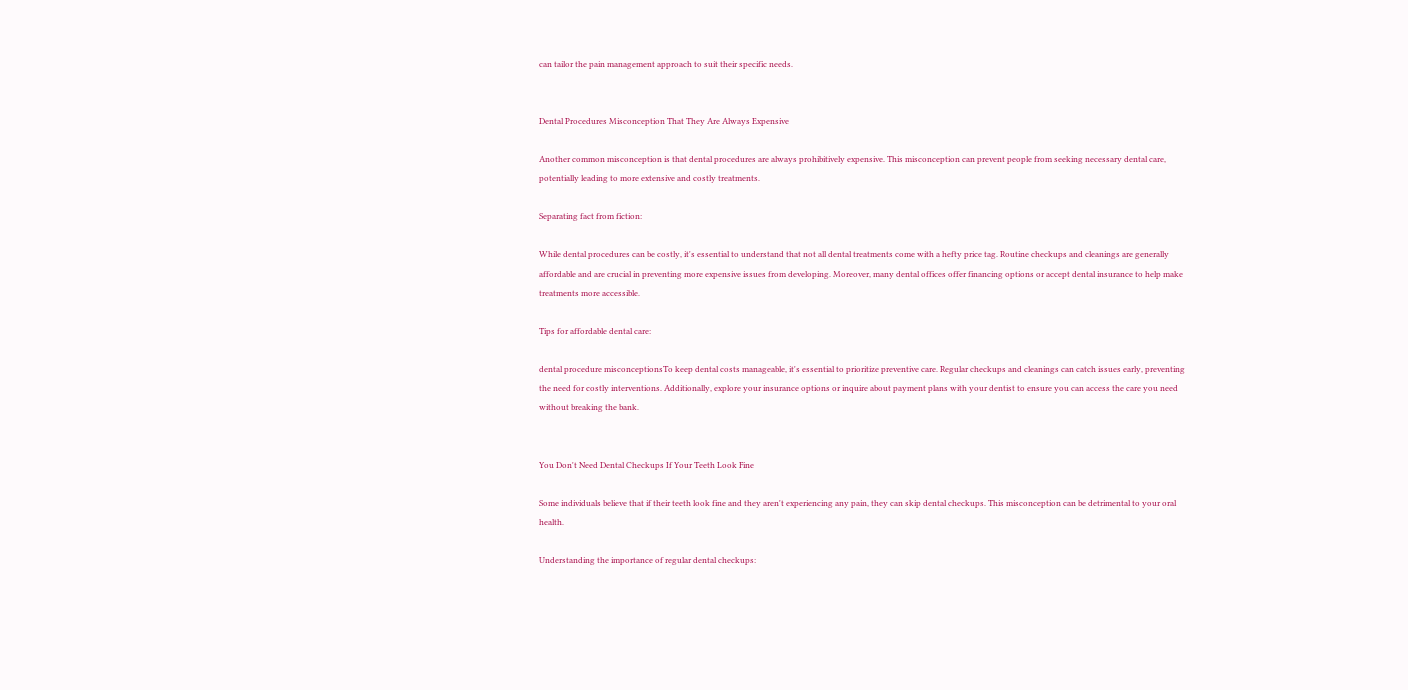can tailor the pain management approach to suit their specific needs.


Dental Procedures Misconception That They Are Always Expensive

Another common misconception is that dental procedures are always prohibitively expensive. This misconception can prevent people from seeking necessary dental care, potentially leading to more extensive and costly treatments.

Separating fact from fiction:

While dental procedures can be costly, it's essential to understand that not all dental treatments come with a hefty price tag. Routine checkups and cleanings are generally affordable and are crucial in preventing more expensive issues from developing. Moreover, many dental offices offer financing options or accept dental insurance to help make treatments more accessible.

Tips for affordable dental care:

dental procedure misconceptionsTo keep dental costs manageable, it's essential to prioritize preventive care. Regular checkups and cleanings can catch issues early, preventing the need for costly interventions. Additionally, explore your insurance options or inquire about payment plans with your dentist to ensure you can access the care you need without breaking the bank.


You Don't Need Dental Checkups If Your Teeth Look Fine

Some individuals believe that if their teeth look fine and they aren't experiencing any pain, they can skip dental checkups. This misconception can be detrimental to your oral health.

Understanding the importance of regular dental checkups: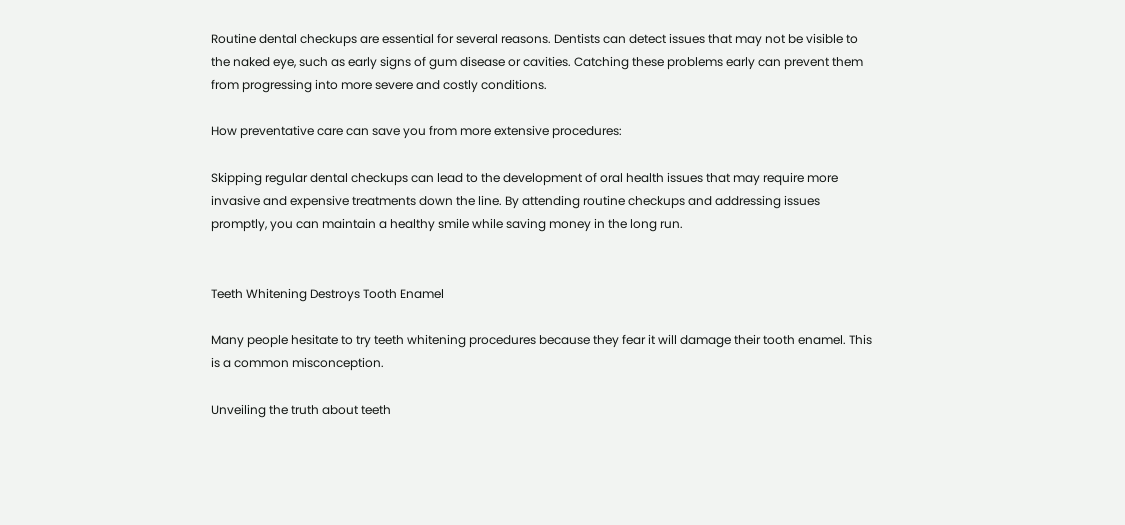Routine dental checkups are essential for several reasons. Dentists can detect issues that may not be visible to the naked eye, such as early signs of gum disease or cavities. Catching these problems early can prevent them from progressing into more severe and costly conditions.

How preventative care can save you from more extensive procedures:

Skipping regular dental checkups can lead to the development of oral health issues that may require more invasive and expensive treatments down the line. By attending routine checkups and addressing issues promptly, you can maintain a healthy smile while saving money in the long run.


Teeth Whitening Destroys Tooth Enamel

Many people hesitate to try teeth whitening procedures because they fear it will damage their tooth enamel. This is a common misconception.

Unveiling the truth about teeth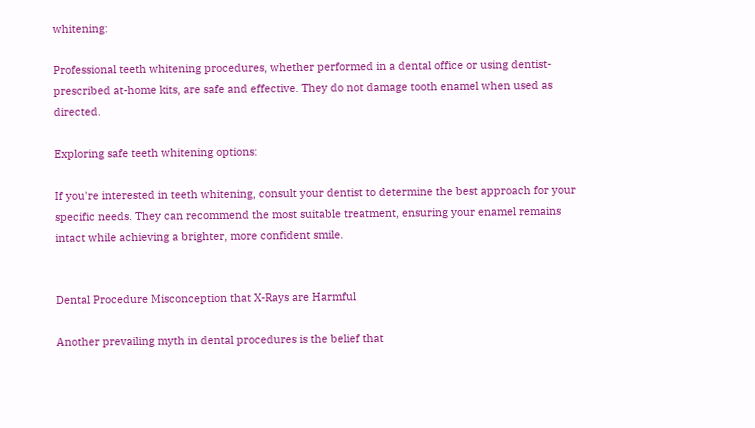whitening:

Professional teeth whitening procedures, whether performed in a dental office or using dentist-prescribed at-home kits, are safe and effective. They do not damage tooth enamel when used as directed.

Exploring safe teeth whitening options:

If you're interested in teeth whitening, consult your dentist to determine the best approach for your specific needs. They can recommend the most suitable treatment, ensuring your enamel remains intact while achieving a brighter, more confident smile.


Dental Procedure Misconception that X-Rays are Harmful

Another prevailing myth in dental procedures is the belief that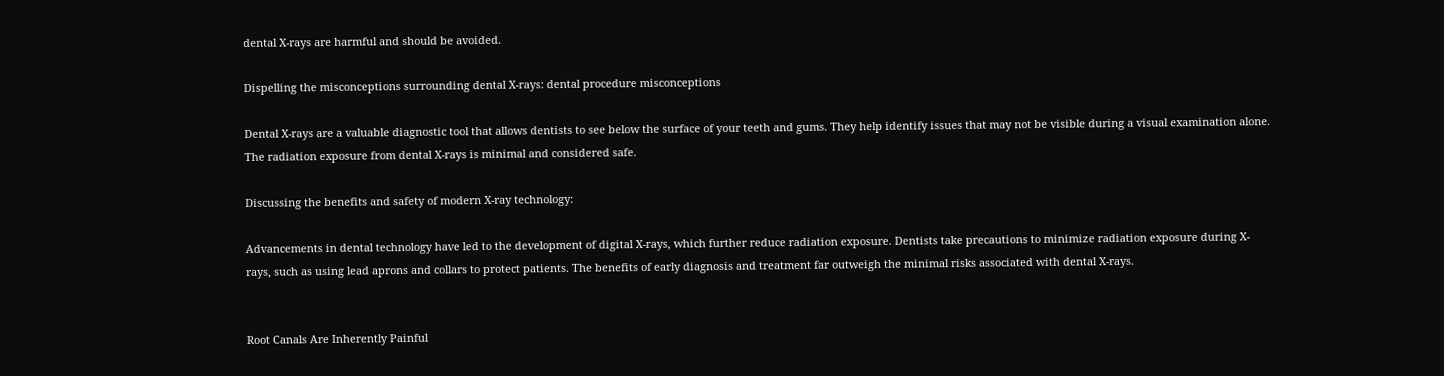dental X-rays are harmful and should be avoided.

Dispelling the misconceptions surrounding dental X-rays: dental procedure misconceptions

Dental X-rays are a valuable diagnostic tool that allows dentists to see below the surface of your teeth and gums. They help identify issues that may not be visible during a visual examination alone. The radiation exposure from dental X-rays is minimal and considered safe.

Discussing the benefits and safety of modern X-ray technology:

Advancements in dental technology have led to the development of digital X-rays, which further reduce radiation exposure. Dentists take precautions to minimize radiation exposure during X-rays, such as using lead aprons and collars to protect patients. The benefits of early diagnosis and treatment far outweigh the minimal risks associated with dental X-rays.


Root Canals Are Inherently Painful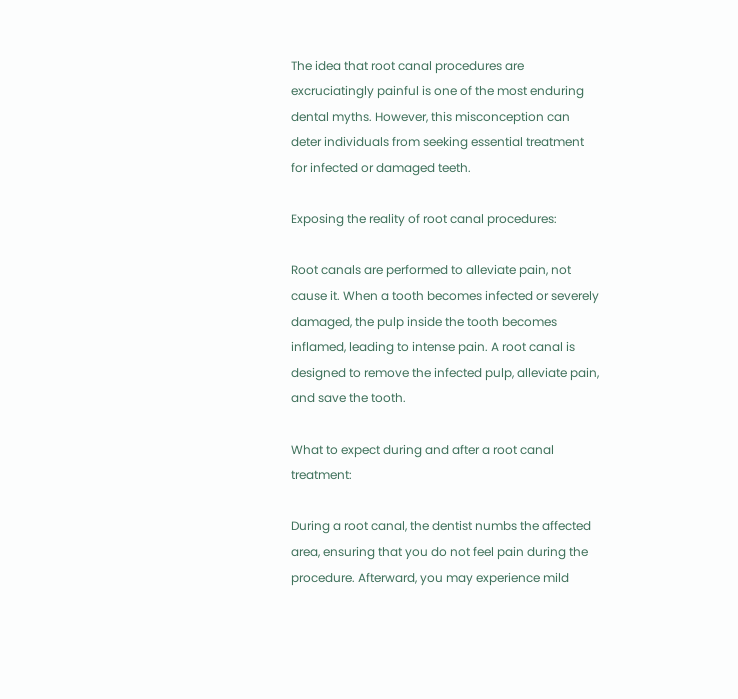The idea that root canal procedures are excruciatingly painful is one of the most enduring dental myths. However, this misconception can deter individuals from seeking essential treatment for infected or damaged teeth.

Exposing the reality of root canal procedures:

Root canals are performed to alleviate pain, not cause it. When a tooth becomes infected or severely damaged, the pulp inside the tooth becomes inflamed, leading to intense pain. A root canal is designed to remove the infected pulp, alleviate pain, and save the tooth.

What to expect during and after a root canal treatment:

During a root canal, the dentist numbs the affected area, ensuring that you do not feel pain during the procedure. Afterward, you may experience mild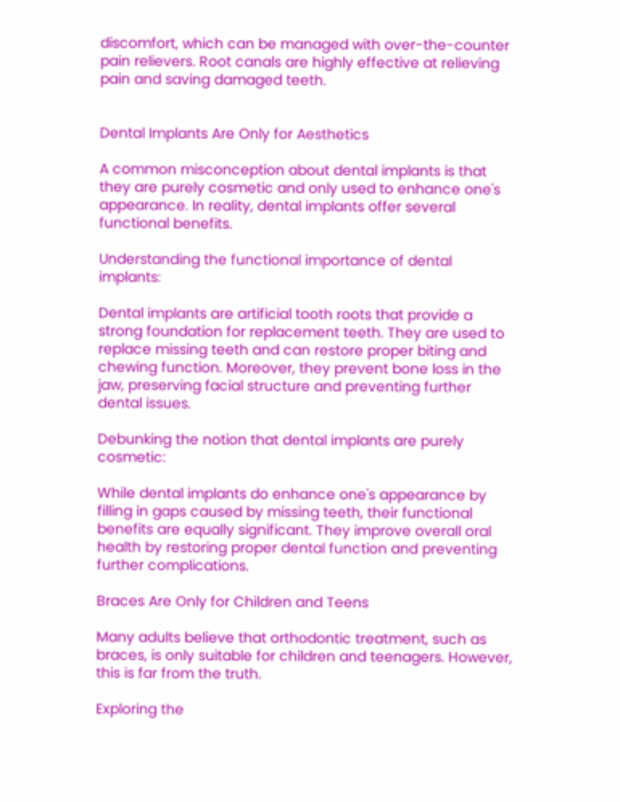discomfort, which can be managed with over-the-counter pain relievers. Root canals are highly effective at relieving pain and saving damaged teeth.


Dental Implants Are Only for Aesthetics

A common misconception about dental implants is that they are purely cosmetic and only used to enhance one's appearance. In reality, dental implants offer several functional benefits.

Understanding the functional importance of dental implants:

Dental implants are artificial tooth roots that provide a strong foundation for replacement teeth. They are used to replace missing teeth and can restore proper biting and chewing function. Moreover, they prevent bone loss in the jaw, preserving facial structure and preventing further dental issues.

Debunking the notion that dental implants are purely cosmetic:

While dental implants do enhance one's appearance by filling in gaps caused by missing teeth, their functional benefits are equally significant. They improve overall oral health by restoring proper dental function and preventing further complications.

Braces Are Only for Children and Teens

Many adults believe that orthodontic treatment, such as braces, is only suitable for children and teenagers. However, this is far from the truth.

Exploring the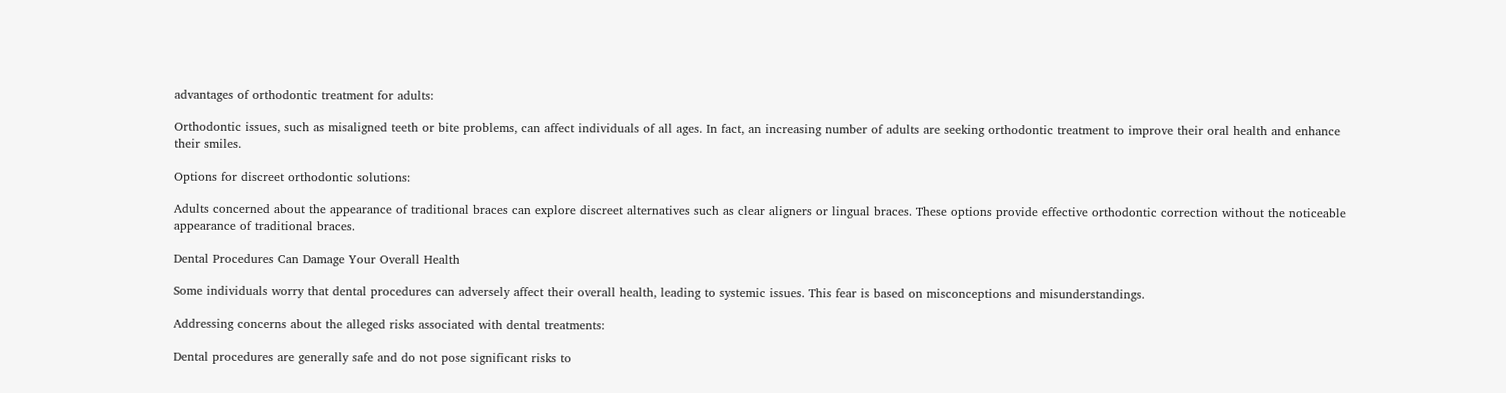advantages of orthodontic treatment for adults:

Orthodontic issues, such as misaligned teeth or bite problems, can affect individuals of all ages. In fact, an increasing number of adults are seeking orthodontic treatment to improve their oral health and enhance their smiles.

Options for discreet orthodontic solutions:

Adults concerned about the appearance of traditional braces can explore discreet alternatives such as clear aligners or lingual braces. These options provide effective orthodontic correction without the noticeable appearance of traditional braces.

Dental Procedures Can Damage Your Overall Health

Some individuals worry that dental procedures can adversely affect their overall health, leading to systemic issues. This fear is based on misconceptions and misunderstandings.

Addressing concerns about the alleged risks associated with dental treatments:

Dental procedures are generally safe and do not pose significant risks to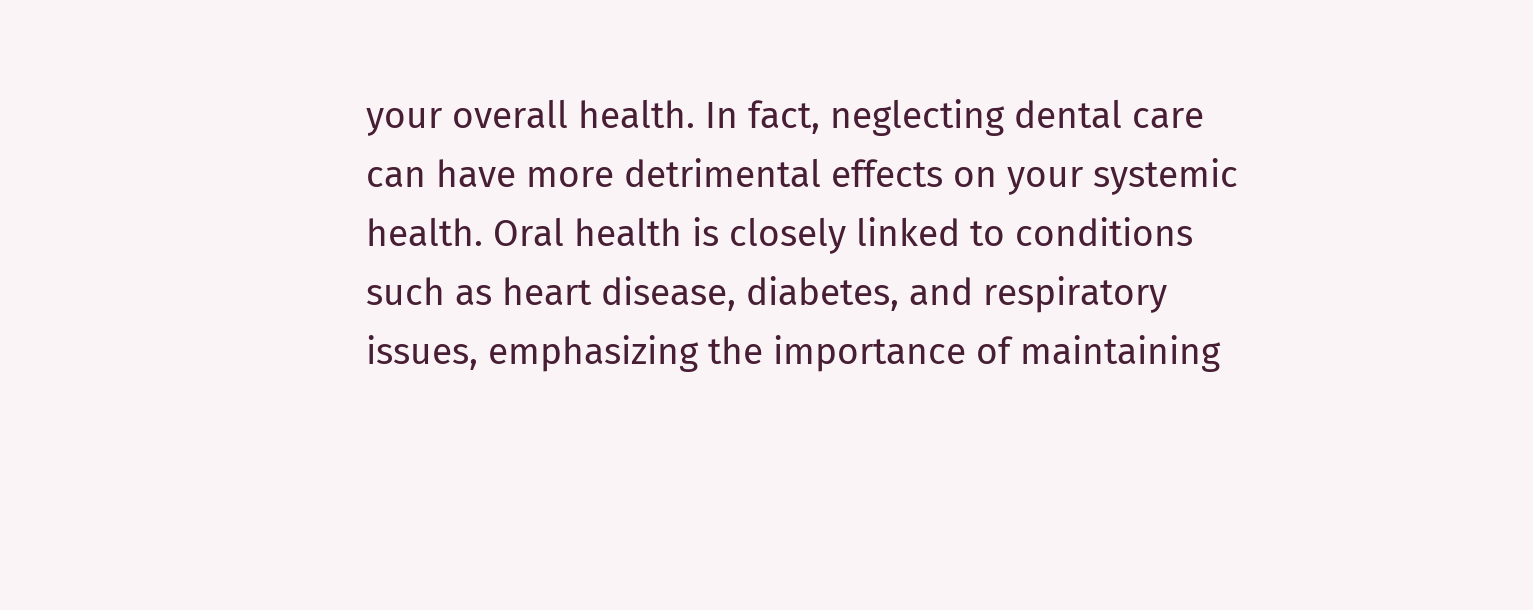your overall health. In fact, neglecting dental care can have more detrimental effects on your systemic health. Oral health is closely linked to conditions such as heart disease, diabetes, and respiratory issues, emphasizing the importance of maintaining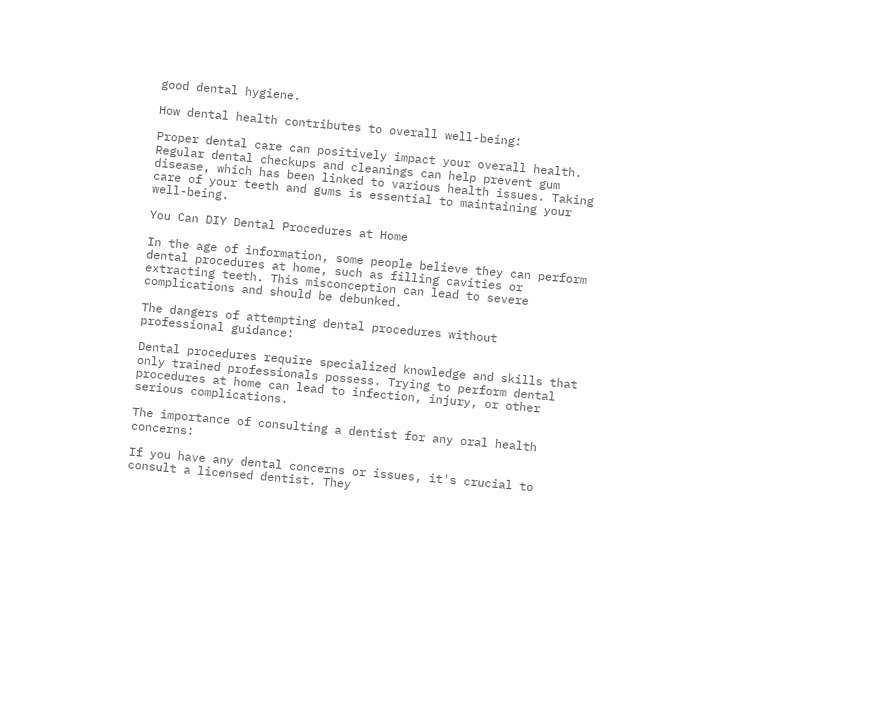good dental hygiene.

How dental health contributes to overall well-being:

Proper dental care can positively impact your overall health. Regular dental checkups and cleanings can help prevent gum disease, which has been linked to various health issues. Taking care of your teeth and gums is essential to maintaining your well-being.

You Can DIY Dental Procedures at Home

In the age of information, some people believe they can perform dental procedures at home, such as filling cavities or extracting teeth. This misconception can lead to severe complications and should be debunked.

The dangers of attempting dental procedures without professional guidance:

Dental procedures require specialized knowledge and skills that only trained professionals possess. Trying to perform dental procedures at home can lead to infection, injury, or other serious complications.

The importance of consulting a dentist for any oral health concerns:

If you have any dental concerns or issues, it's crucial to consult a licensed dentist. They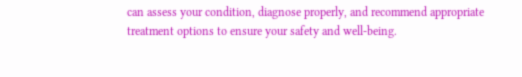can assess your condition, diagnose properly, and recommend appropriate treatment options to ensure your safety and well-being.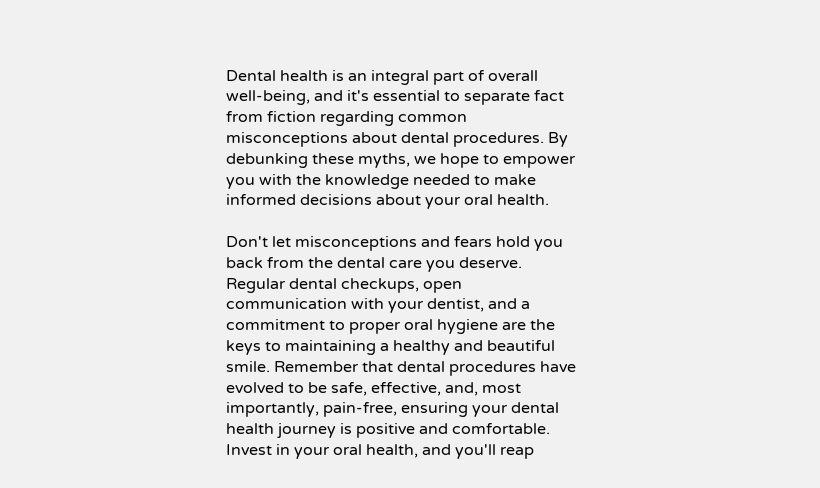Dental health is an integral part of overall well-being, and it's essential to separate fact from fiction regarding common misconceptions about dental procedures. By debunking these myths, we hope to empower you with the knowledge needed to make informed decisions about your oral health.

Don't let misconceptions and fears hold you back from the dental care you deserve. Regular dental checkups, open communication with your dentist, and a commitment to proper oral hygiene are the keys to maintaining a healthy and beautiful smile. Remember that dental procedures have evolved to be safe, effective, and, most importantly, pain-free, ensuring your dental health journey is positive and comfortable. Invest in your oral health, and you'll reap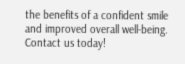the benefits of a confident smile and improved overall well-being. Contact us today!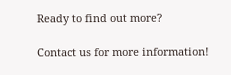Ready to find out more?

Contact us for more information!